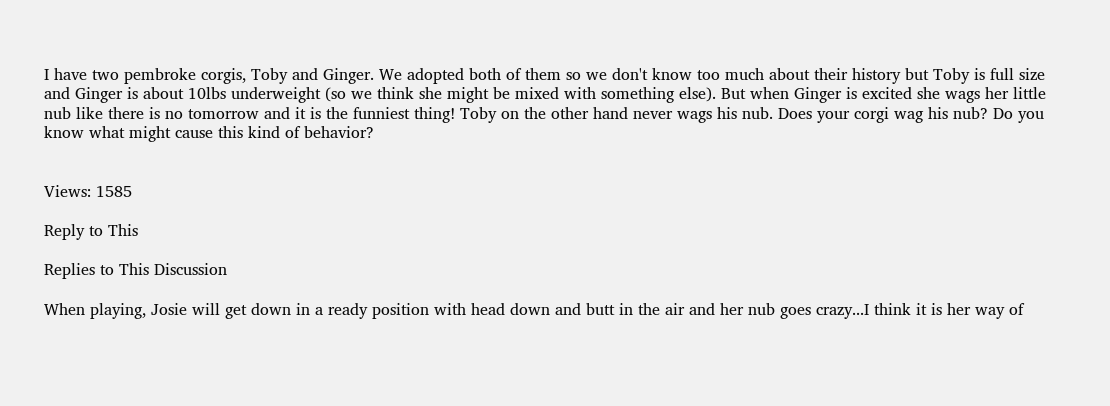I have two pembroke corgis, Toby and Ginger. We adopted both of them so we don't know too much about their history but Toby is full size and Ginger is about 10lbs underweight (so we think she might be mixed with something else). But when Ginger is excited she wags her little nub like there is no tomorrow and it is the funniest thing! Toby on the other hand never wags his nub. Does your corgi wag his nub? Do you know what might cause this kind of behavior?


Views: 1585

Reply to This

Replies to This Discussion

When playing, Josie will get down in a ready position with head down and butt in the air and her nub goes crazy...I think it is her way of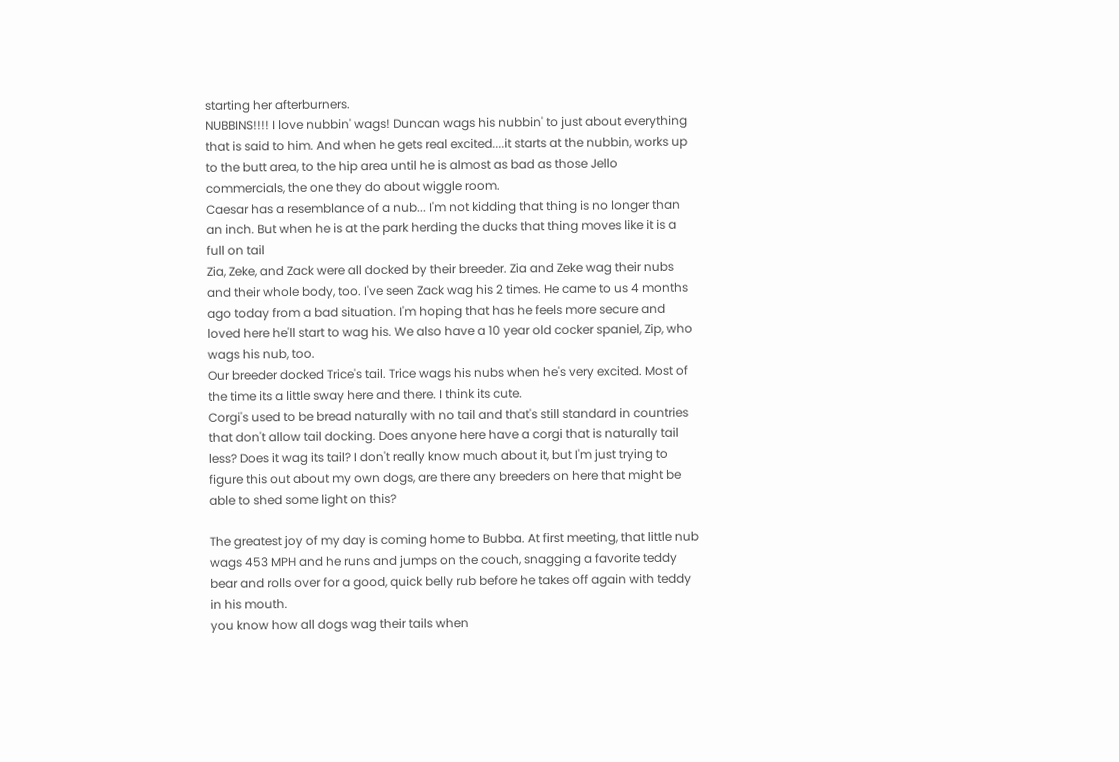starting her afterburners.
NUBBINS!!!! I love nubbin' wags! Duncan wags his nubbin' to just about everything that is said to him. And when he gets real excited....it starts at the nubbin, works up to the butt area, to the hip area until he is almost as bad as those Jello commercials, the one they do about wiggle room.
Caesar has a resemblance of a nub... I'm not kidding that thing is no longer than an inch. But when he is at the park herding the ducks that thing moves like it is a full on tail
Zia, Zeke, and Zack were all docked by their breeder. Zia and Zeke wag their nubs and their whole body, too. I've seen Zack wag his 2 times. He came to us 4 months ago today from a bad situation. I'm hoping that has he feels more secure and loved here he'll start to wag his. We also have a 10 year old cocker spaniel, Zip, who wags his nub, too.
Our breeder docked Trice's tail. Trice wags his nubs when he's very excited. Most of the time its a little sway here and there. I think its cute.
Corgi's used to be bread naturally with no tail and that's still standard in countries that don't allow tail docking. Does anyone here have a corgi that is naturally tail less? Does it wag its tail? I don't really know much about it, but I'm just trying to figure this out about my own dogs, are there any breeders on here that might be able to shed some light on this?

The greatest joy of my day is coming home to Bubba. At first meeting, that little nub wags 453 MPH and he runs and jumps on the couch, snagging a favorite teddy bear and rolls over for a good, quick belly rub before he takes off again with teddy in his mouth.
you know how all dogs wag their tails when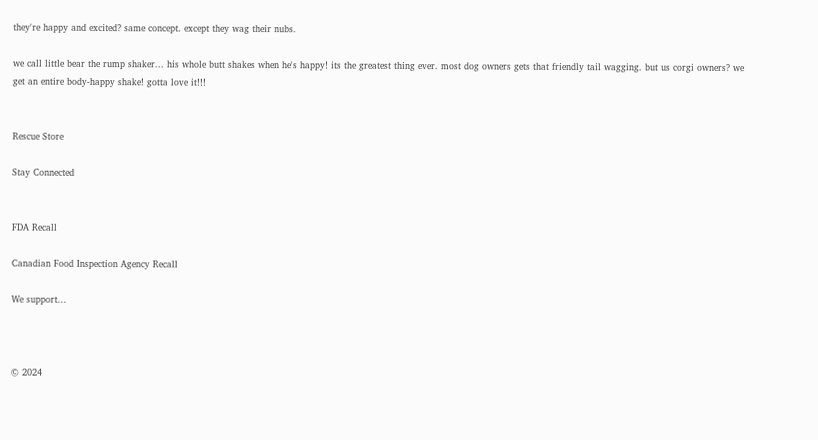they're happy and excited? same concept. except they wag their nubs.

we call little bear the rump shaker... his whole butt shakes when he's happy! its the greatest thing ever. most dog owners gets that friendly tail wagging. but us corgi owners? we get an entire body-happy shake! gotta love it!!!


Rescue Store

Stay Connected


FDA Recall

Canadian Food Inspection Agency Recall

We support...



© 2024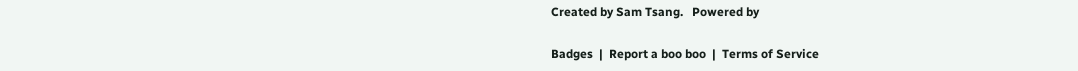Created by Sam Tsang.   Powered by

Badges  |  Report a boo boo  |  Terms of Service